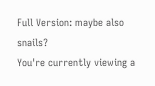Full Version: maybe also snails?
You're currently viewing a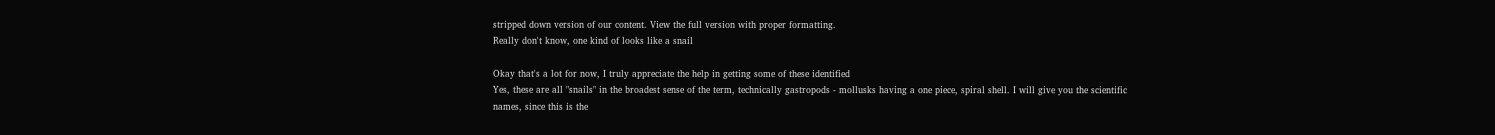stripped down version of our content. View the full version with proper formatting.
Really don't know, one kind of looks like a snail

Okay that's a lot for now, I truly appreciate the help in getting some of these identified
Yes, these are all "snails" in the broadest sense of the term, technically gastropods - mollusks having a one piece, spiral shell. I will give you the scientific names, since this is the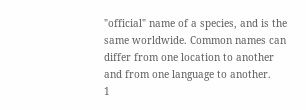"official" name of a species, and is the same worldwide. Common names can differ from one location to another and from one language to another.
1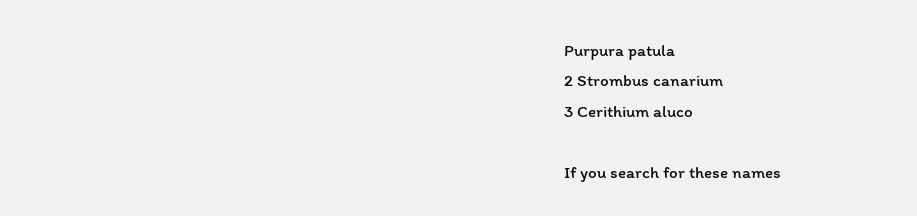Purpura patula
2 Strombus canarium
3 Cerithium aluco

If you search for these names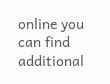online you can find additional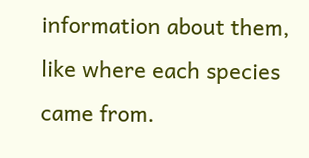information about them, like where each species came from.